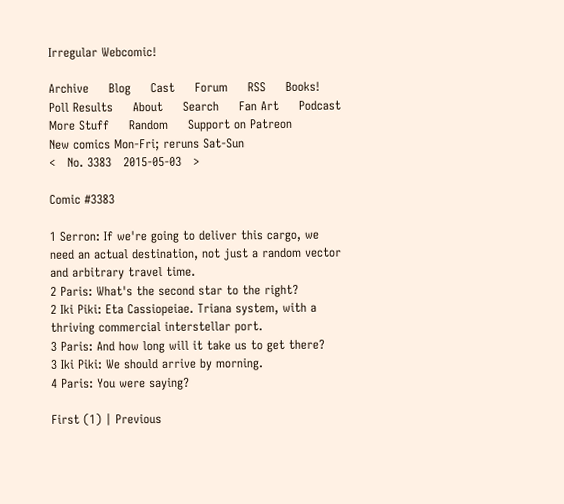Irregular Webcomic!

Archive     Blog     Cast     Forum     RSS     Books!     Poll Results     About     Search     Fan Art     Podcast     More Stuff     Random     Support on Patreon
New comics Mon-Fri; reruns Sat-Sun
<   No. 3383   2015-05-03   >

Comic #3383

1 Serron: If we're going to deliver this cargo, we need an actual destination, not just a random vector and arbitrary travel time.
2 Paris: What's the second star to the right?
2 Iki Piki: Eta Cassiopeiae. Triana system, with a thriving commercial interstellar port.
3 Paris: And how long will it take us to get there?
3 Iki Piki: We should arrive by morning.
4 Paris: You were saying?

First (1) | Previous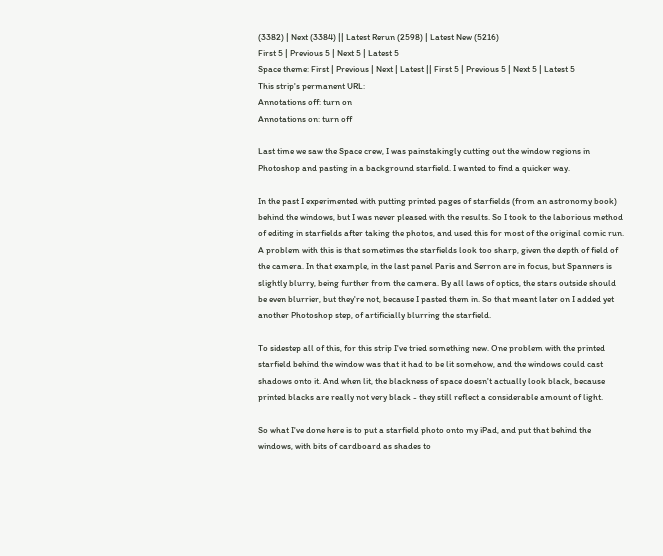(3382) | Next (3384) || Latest Rerun (2598) | Latest New (5216)
First 5 | Previous 5 | Next 5 | Latest 5
Space theme: First | Previous | Next | Latest || First 5 | Previous 5 | Next 5 | Latest 5
This strip's permanent URL:
Annotations off: turn on
Annotations on: turn off

Last time we saw the Space crew, I was painstakingly cutting out the window regions in Photoshop and pasting in a background starfield. I wanted to find a quicker way.

In the past I experimented with putting printed pages of starfields (from an astronomy book) behind the windows, but I was never pleased with the results. So I took to the laborious method of editing in starfields after taking the photos, and used this for most of the original comic run. A problem with this is that sometimes the starfields look too sharp, given the depth of field of the camera. In that example, in the last panel Paris and Serron are in focus, but Spanners is slightly blurry, being further from the camera. By all laws of optics, the stars outside should be even blurrier, but they're not, because I pasted them in. So that meant later on I added yet another Photoshop step, of artificially blurring the starfield.

To sidestep all of this, for this strip I've tried something new. One problem with the printed starfield behind the window was that it had to be lit somehow, and the windows could cast shadows onto it. And when lit, the blackness of space doesn't actually look black, because printed blacks are really not very black - they still reflect a considerable amount of light.

So what I've done here is to put a starfield photo onto my iPad, and put that behind the windows, with bits of cardboard as shades to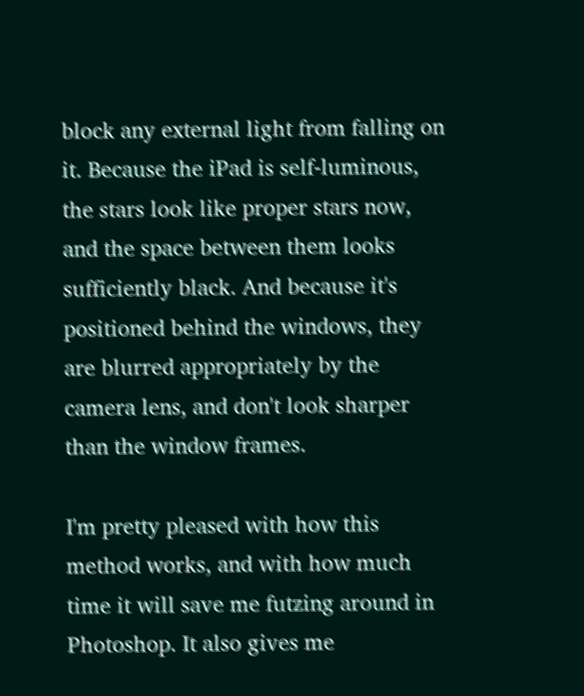block any external light from falling on it. Because the iPad is self-luminous, the stars look like proper stars now, and the space between them looks sufficiently black. And because it's positioned behind the windows, they are blurred appropriately by the camera lens, and don't look sharper than the window frames.

I'm pretty pleased with how this method works, and with how much time it will save me futzing around in Photoshop. It also gives me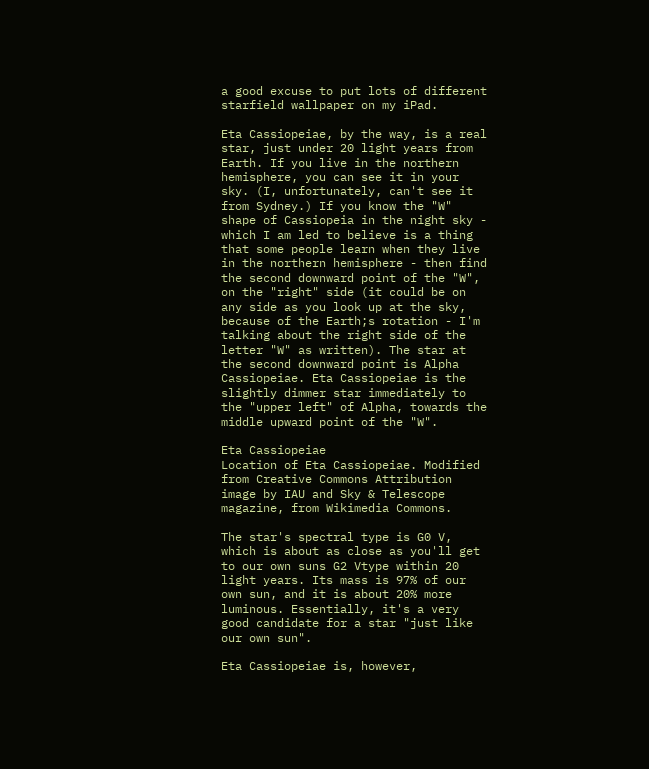a good excuse to put lots of different starfield wallpaper on my iPad.

Eta Cassiopeiae, by the way, is a real star, just under 20 light years from Earth. If you live in the northern hemisphere, you can see it in your sky. (I, unfortunately, can't see it from Sydney.) If you know the "W" shape of Cassiopeia in the night sky - which I am led to believe is a thing that some people learn when they live in the northern hemisphere - then find the second downward point of the "W", on the "right" side (it could be on any side as you look up at the sky, because of the Earth;s rotation - I'm talking about the right side of the letter "W" as written). The star at the second downward point is Alpha Cassiopeiae. Eta Cassiopeiae is the slightly dimmer star immediately to the "upper left" of Alpha, towards the middle upward point of the "W".

Eta Cassiopeiae
Location of Eta Cassiopeiae. Modified from Creative Commons Attribution image by IAU and Sky & Telescope magazine, from Wikimedia Commons.

The star's spectral type is G0 V, which is about as close as you'll get to our own suns G2 Vtype within 20 light years. Its mass is 97% of our own sun, and it is about 20% more luminous. Essentially, it's a very good candidate for a star "just like our own sun".

Eta Cassiopeiae is, however,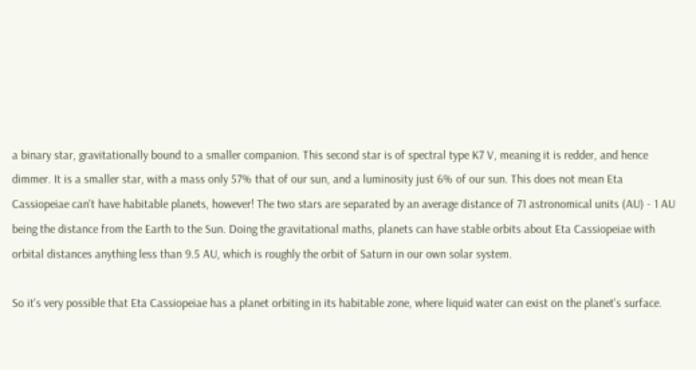a binary star, gravitationally bound to a smaller companion. This second star is of spectral type K7 V, meaning it is redder, and hence dimmer. It is a smaller star, with a mass only 57% that of our sun, and a luminosity just 6% of our sun. This does not mean Eta Cassiopeiae can't have habitable planets, however! The two stars are separated by an average distance of 71 astronomical units (AU) - 1 AU being the distance from the Earth to the Sun. Doing the gravitational maths, planets can have stable orbits about Eta Cassiopeiae with orbital distances anything less than 9.5 AU, which is roughly the orbit of Saturn in our own solar system.

So it's very possible that Eta Cassiopeiae has a planet orbiting in its habitable zone, where liquid water can exist on the planet's surface.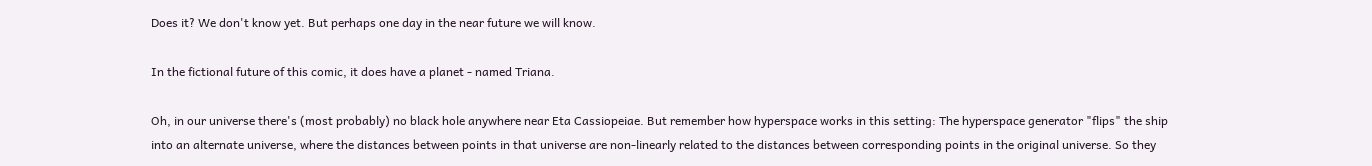Does it? We don't know yet. But perhaps one day in the near future we will know.

In the fictional future of this comic, it does have a planet - named Triana.

Oh, in our universe there's (most probably) no black hole anywhere near Eta Cassiopeiae. But remember how hyperspace works in this setting: The hyperspace generator "flips" the ship into an alternate universe, where the distances between points in that universe are non-linearly related to the distances between corresponding points in the original universe. So they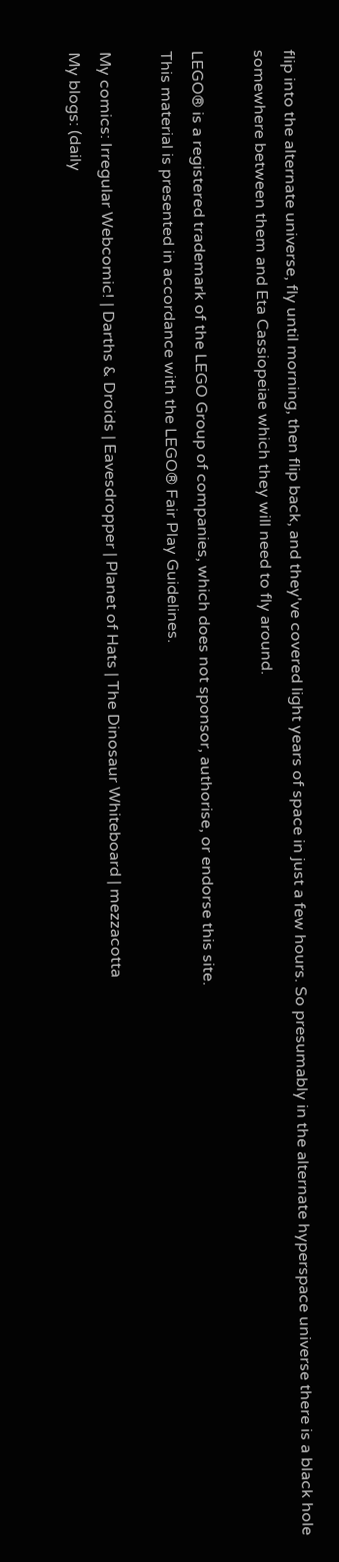flip into the alternate universe, fly until morning, then flip back, and they've covered light years of space in just a few hours. So presumably in the alternate hyperspace universe there is a black hole somewhere between them and Eta Cassiopeiae which they will need to fly around.

LEGO® is a registered trademark of the LEGO Group of companies, which does not sponsor, authorise, or endorse this site.
This material is presented in accordance with the LEGO® Fair Play Guidelines.

My comics: Irregular Webcomic! | Darths & Droids | Eavesdropper | Planet of Hats | The Dinosaur Whiteboard | mezzacotta
My blogs: (daily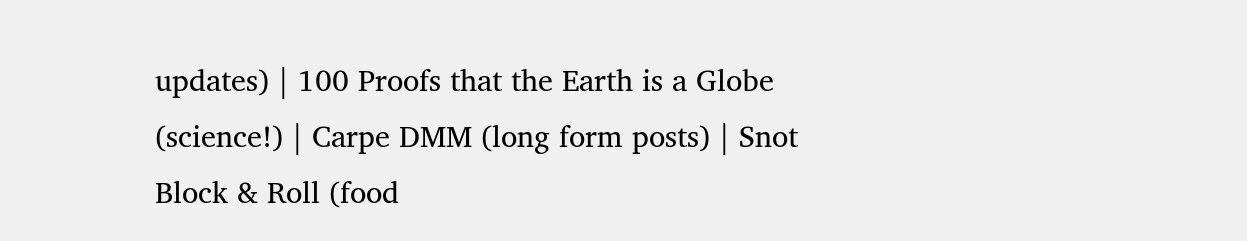updates) | 100 Proofs that the Earth is a Globe (science!) | Carpe DMM (long form posts) | Snot Block & Roll (food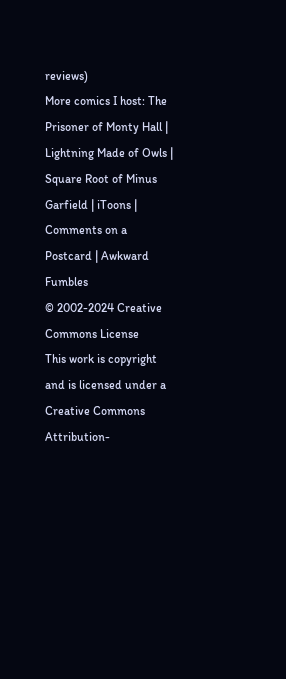reviews)
More comics I host: The Prisoner of Monty Hall | Lightning Made of Owls | Square Root of Minus Garfield | iToons | Comments on a Postcard | Awkward Fumbles
© 2002-2024 Creative Commons License
This work is copyright and is licensed under a Creative Commons Attribution-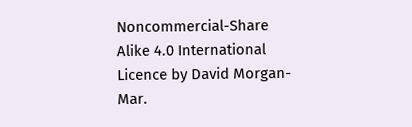Noncommercial-Share Alike 4.0 International Licence by David Morgan-Mar.